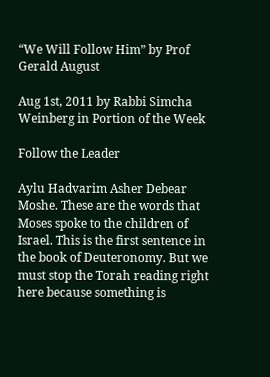“We Will Follow Him” by Prof Gerald August

Aug 1st, 2011 by Rabbi Simcha Weinberg in Portion of the Week

Follow the Leader

Aylu Hadvarim Asher Debear Moshe. These are the words that Moses spoke to the children of Israel. This is the first sentence in the book of Deuteronomy. But we must stop the Torah reading right here because something is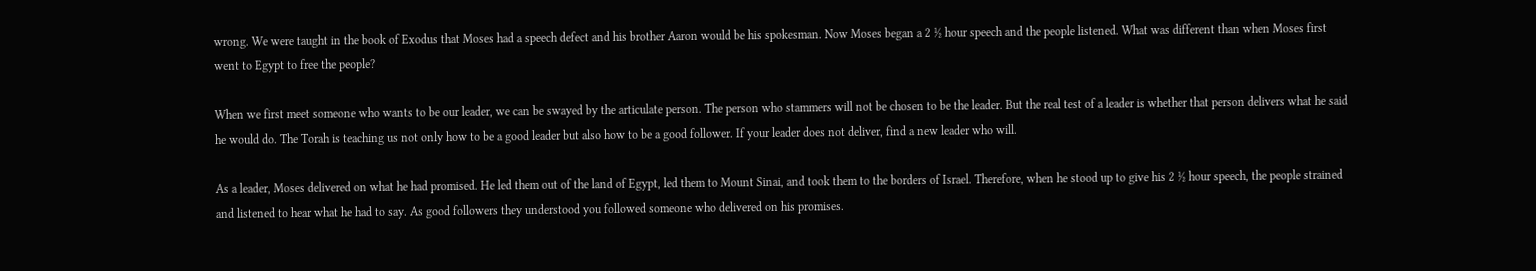wrong. We were taught in the book of Exodus that Moses had a speech defect and his brother Aaron would be his spokesman. Now Moses began a 2 ½ hour speech and the people listened. What was different than when Moses first went to Egypt to free the people?

When we first meet someone who wants to be our leader, we can be swayed by the articulate person. The person who stammers will not be chosen to be the leader. But the real test of a leader is whether that person delivers what he said he would do. The Torah is teaching us not only how to be a good leader but also how to be a good follower. If your leader does not deliver, find a new leader who will.

As a leader, Moses delivered on what he had promised. He led them out of the land of Egypt, led them to Mount Sinai, and took them to the borders of Israel. Therefore, when he stood up to give his 2 ½ hour speech, the people strained and listened to hear what he had to say. As good followers they understood you followed someone who delivered on his promises.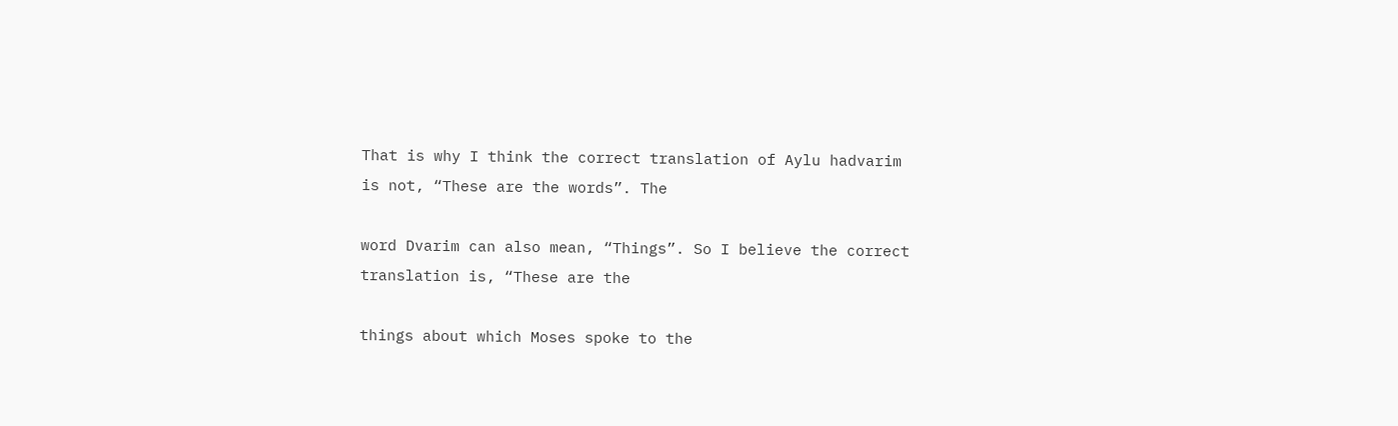That is why I think the correct translation of Aylu hadvarim is not, “These are the words”. The

word Dvarim can also mean, “Things”. So I believe the correct translation is, “These are the

things about which Moses spoke to the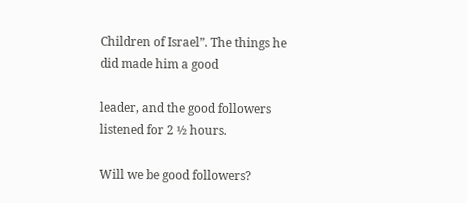Children of Israel”. The things he did made him a good

leader, and the good followers listened for 2 ½ hours.

Will we be good followers?